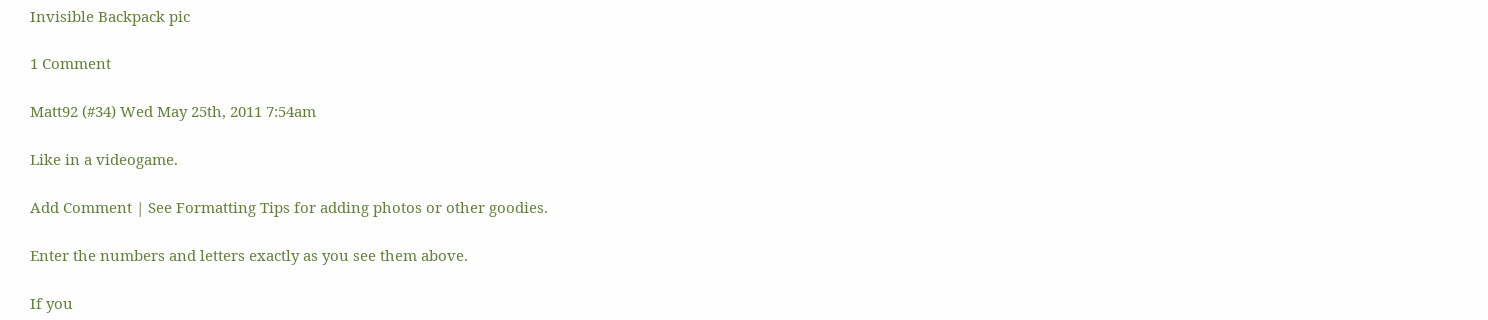Invisible Backpack pic

1 Comment

Matt92 (#34) Wed May 25th, 2011 7:54am

Like in a videogame.

Add Comment | See Formatting Tips for adding photos or other goodies.

Enter the numbers and letters exactly as you see them above.

If you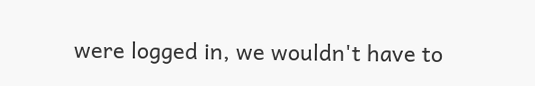were logged in, we wouldn't have to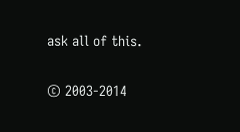ask all of this.

© 2003-2014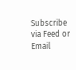Subscribe via Feed or Email